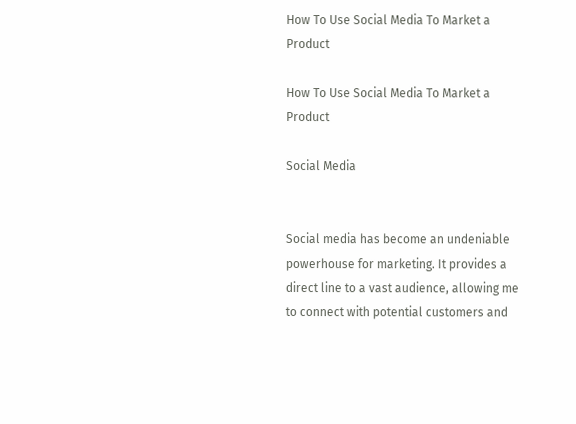How To Use Social Media To Market a Product

How To Use Social Media To Market a Product

Social Media


Social media has become an undeniable powerhouse for marketing. It provides a direct line to a vast audience, allowing me to connect with potential customers and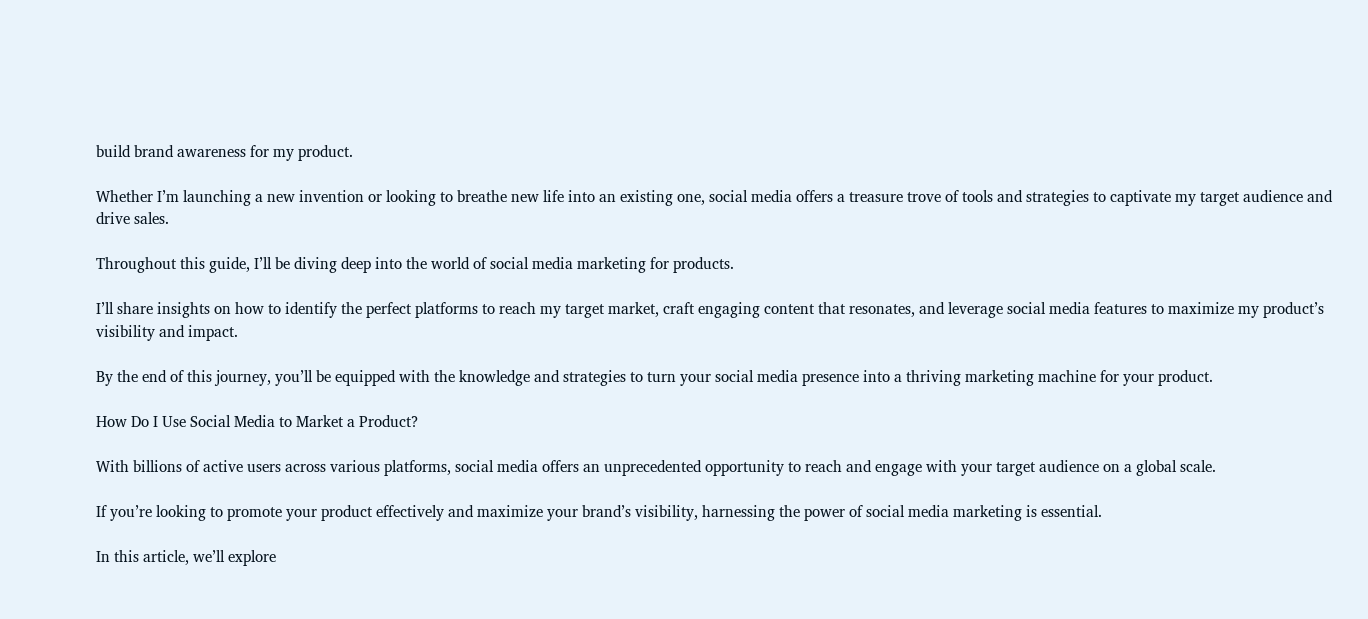build brand awareness for my product.

Whether I’m launching a new invention or looking to breathe new life into an existing one, social media offers a treasure trove of tools and strategies to captivate my target audience and drive sales.

Throughout this guide, I’ll be diving deep into the world of social media marketing for products.

I’ll share insights on how to identify the perfect platforms to reach my target market, craft engaging content that resonates, and leverage social media features to maximize my product’s visibility and impact.

By the end of this journey, you’ll be equipped with the knowledge and strategies to turn your social media presence into a thriving marketing machine for your product.

How Do I Use Social Media to Market a Product?

With billions of active users across various platforms, social media offers an unprecedented opportunity to reach and engage with your target audience on a global scale.

If you’re looking to promote your product effectively and maximize your brand’s visibility, harnessing the power of social media marketing is essential.

In this article, we’ll explore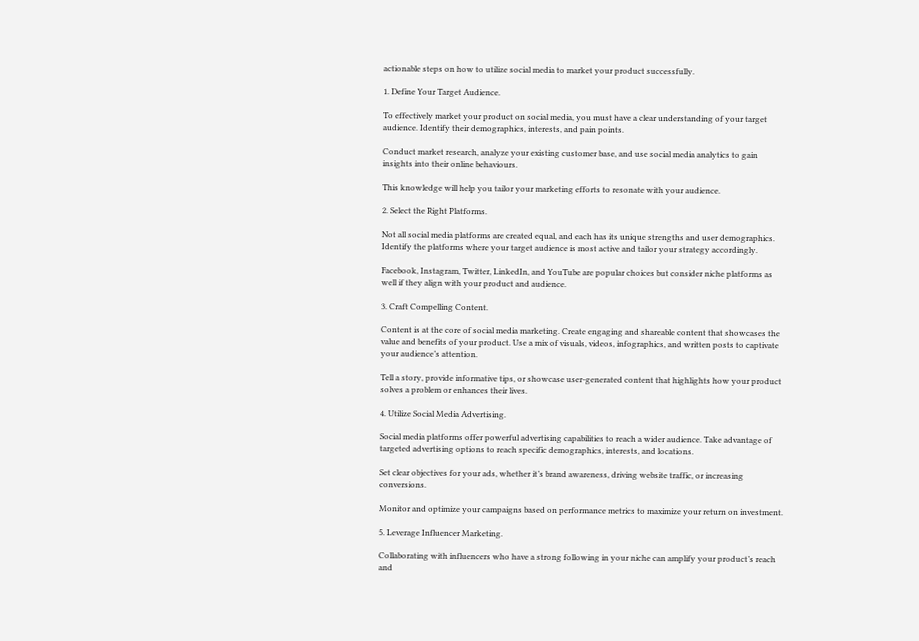actionable steps on how to utilize social media to market your product successfully.

1. Define Your Target Audience.

To effectively market your product on social media, you must have a clear understanding of your target audience. Identify their demographics, interests, and pain points.

Conduct market research, analyze your existing customer base, and use social media analytics to gain insights into their online behaviours.

This knowledge will help you tailor your marketing efforts to resonate with your audience.

2. Select the Right Platforms.

Not all social media platforms are created equal, and each has its unique strengths and user demographics. Identify the platforms where your target audience is most active and tailor your strategy accordingly.

Facebook, Instagram, Twitter, LinkedIn, and YouTube are popular choices but consider niche platforms as well if they align with your product and audience.

3. Craft Compelling Content.

Content is at the core of social media marketing. Create engaging and shareable content that showcases the value and benefits of your product. Use a mix of visuals, videos, infographics, and written posts to captivate your audience’s attention.

Tell a story, provide informative tips, or showcase user-generated content that highlights how your product solves a problem or enhances their lives.

4. Utilize Social Media Advertising.

Social media platforms offer powerful advertising capabilities to reach a wider audience. Take advantage of targeted advertising options to reach specific demographics, interests, and locations.

Set clear objectives for your ads, whether it’s brand awareness, driving website traffic, or increasing conversions.

Monitor and optimize your campaigns based on performance metrics to maximize your return on investment.

5. Leverage Influencer Marketing.

Collaborating with influencers who have a strong following in your niche can amplify your product’s reach and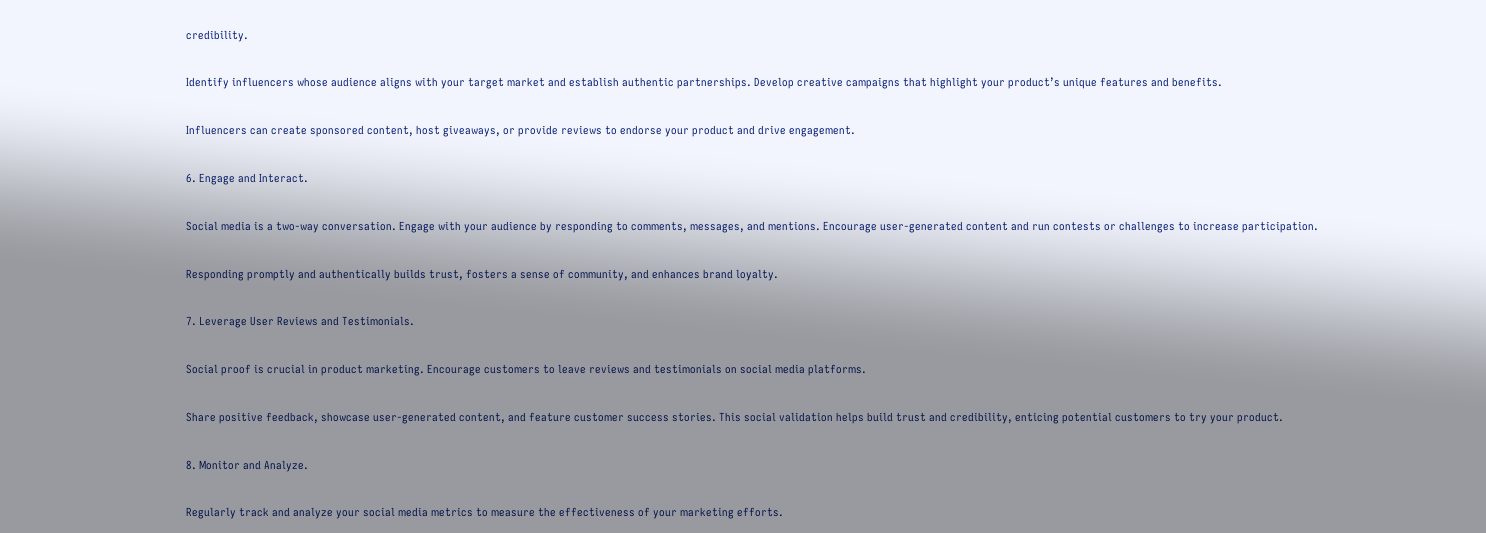credibility.

Identify influencers whose audience aligns with your target market and establish authentic partnerships. Develop creative campaigns that highlight your product’s unique features and benefits.

Influencers can create sponsored content, host giveaways, or provide reviews to endorse your product and drive engagement.

6. Engage and Interact.

Social media is a two-way conversation. Engage with your audience by responding to comments, messages, and mentions. Encourage user-generated content and run contests or challenges to increase participation.

Responding promptly and authentically builds trust, fosters a sense of community, and enhances brand loyalty.

7. Leverage User Reviews and Testimonials.

Social proof is crucial in product marketing. Encourage customers to leave reviews and testimonials on social media platforms.

Share positive feedback, showcase user-generated content, and feature customer success stories. This social validation helps build trust and credibility, enticing potential customers to try your product.

8. Monitor and Analyze.

Regularly track and analyze your social media metrics to measure the effectiveness of your marketing efforts.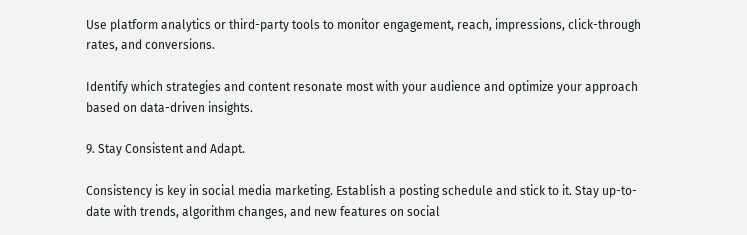Use platform analytics or third-party tools to monitor engagement, reach, impressions, click-through rates, and conversions.

Identify which strategies and content resonate most with your audience and optimize your approach based on data-driven insights.

9. Stay Consistent and Adapt.

Consistency is key in social media marketing. Establish a posting schedule and stick to it. Stay up-to-date with trends, algorithm changes, and new features on social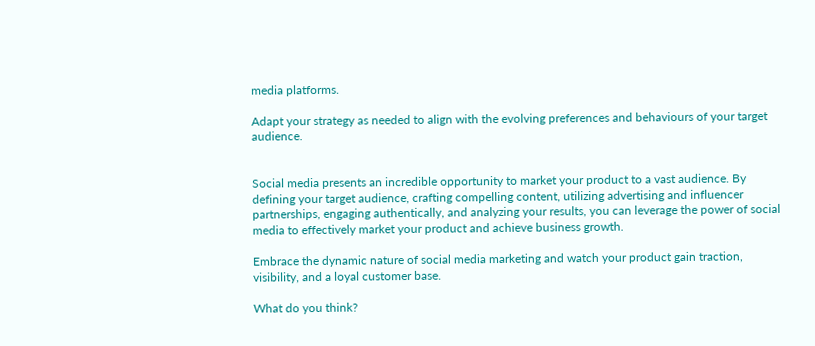media platforms.

Adapt your strategy as needed to align with the evolving preferences and behaviours of your target audience.


Social media presents an incredible opportunity to market your product to a vast audience. By defining your target audience, crafting compelling content, utilizing advertising and influencer partnerships, engaging authentically, and analyzing your results, you can leverage the power of social media to effectively market your product and achieve business growth.

Embrace the dynamic nature of social media marketing and watch your product gain traction, visibility, and a loyal customer base.

What do you think?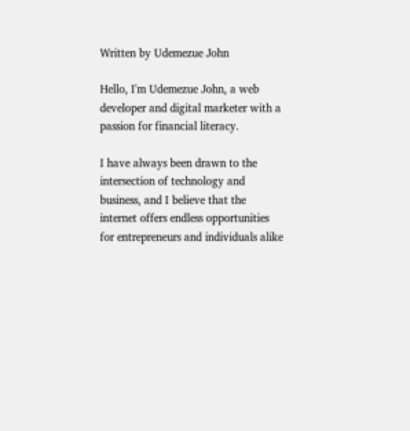Written by Udemezue John

Hello, I'm Udemezue John, a web developer and digital marketer with a passion for financial literacy.

I have always been drawn to the intersection of technology and business, and I believe that the internet offers endless opportunities for entrepreneurs and individuals alike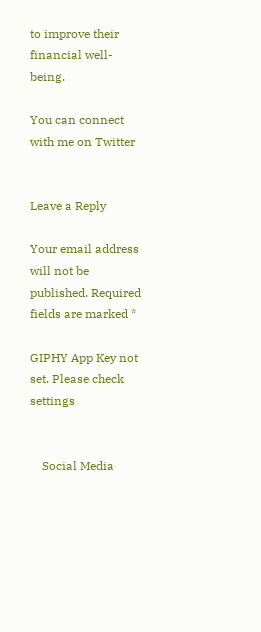to improve their financial well-being.

You can connect with me on Twitter


Leave a Reply

Your email address will not be published. Required fields are marked *

GIPHY App Key not set. Please check settings


    Social Media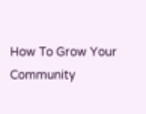How To Grow Your Community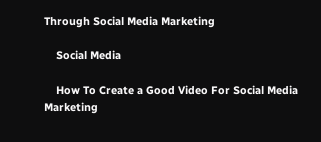Through Social Media Marketing

    Social Media

    How To Create a Good Video For Social Media Marketing